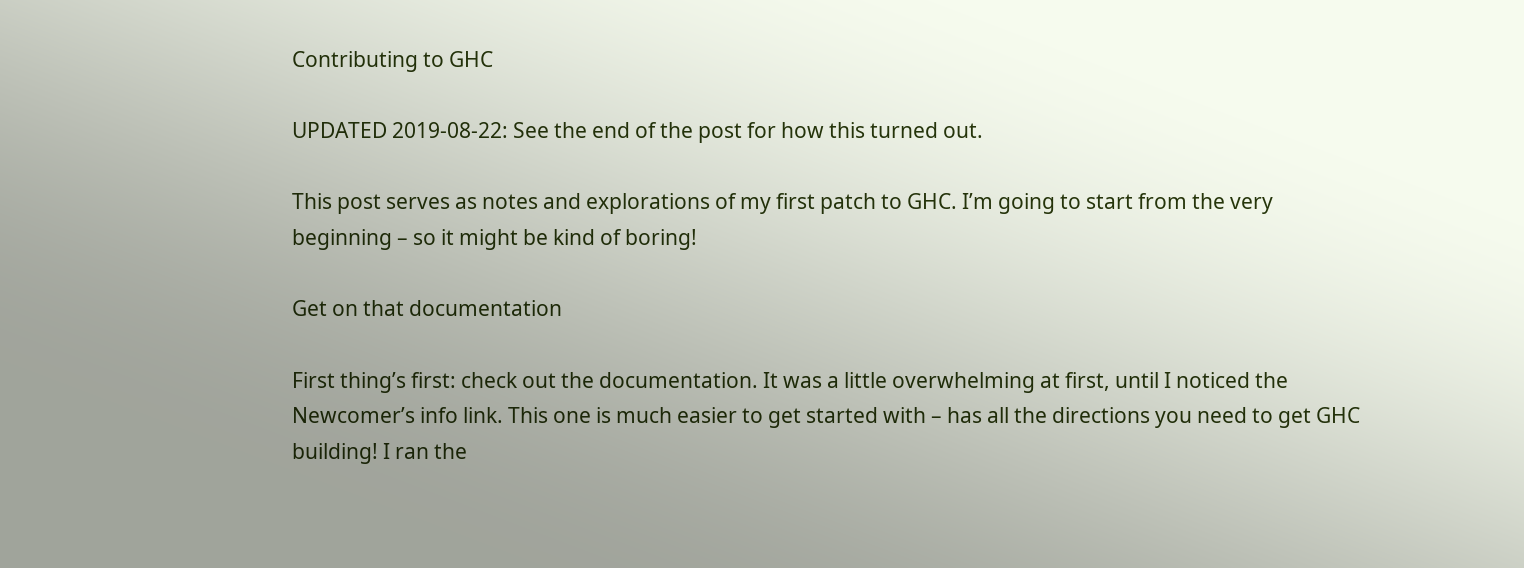Contributing to GHC

UPDATED 2019-08-22: See the end of the post for how this turned out.

This post serves as notes and explorations of my first patch to GHC. I’m going to start from the very beginning – so it might be kind of boring!

Get on that documentation

First thing’s first: check out the documentation. It was a little overwhelming at first, until I noticed the Newcomer’s info link. This one is much easier to get started with – has all the directions you need to get GHC building! I ran the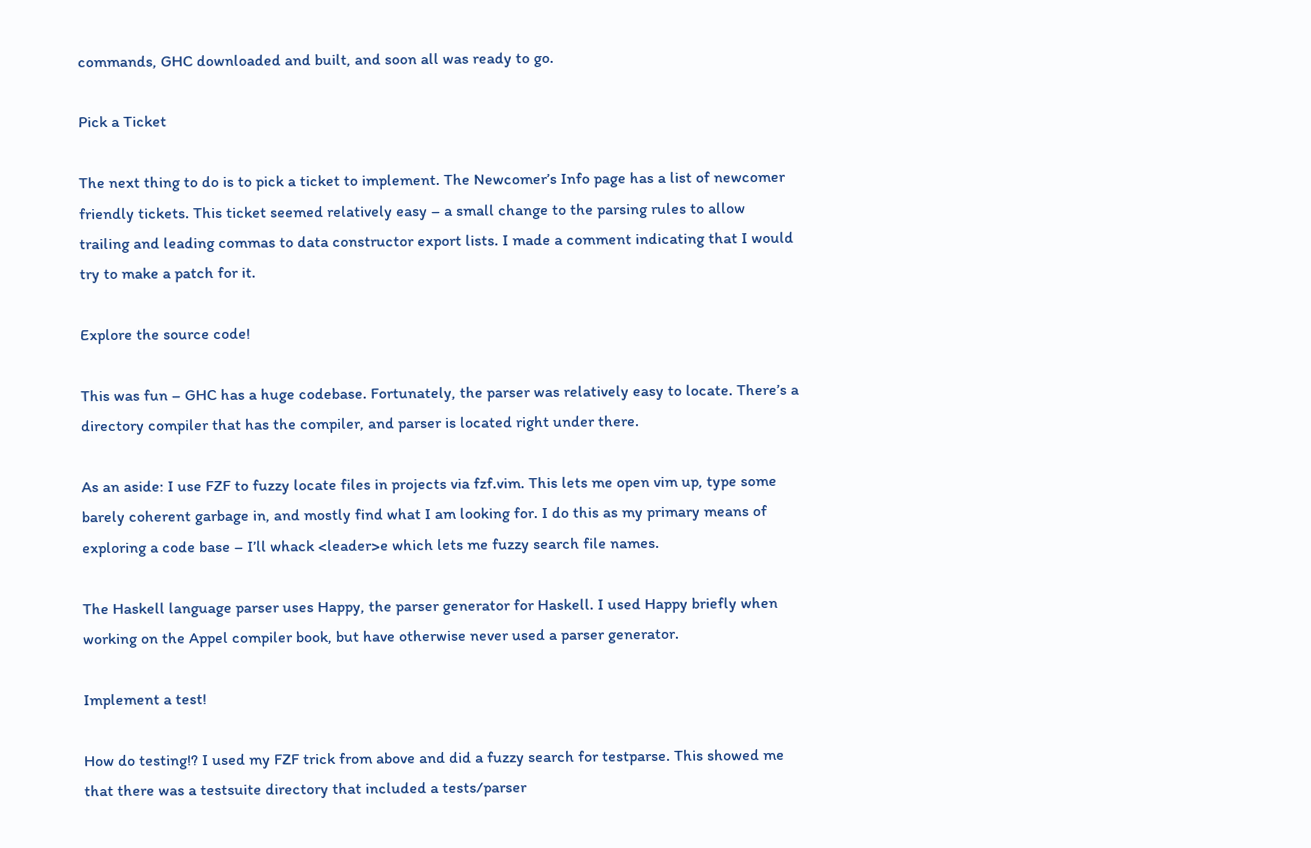commands, GHC downloaded and built, and soon all was ready to go.

Pick a Ticket

The next thing to do is to pick a ticket to implement. The Newcomer’s Info page has a list of newcomer friendly tickets. This ticket seemed relatively easy – a small change to the parsing rules to allow trailing and leading commas to data constructor export lists. I made a comment indicating that I would try to make a patch for it.

Explore the source code!

This was fun – GHC has a huge codebase. Fortunately, the parser was relatively easy to locate. There’s a directory compiler that has the compiler, and parser is located right under there.

As an aside: I use FZF to fuzzy locate files in projects via fzf.vim. This lets me open vim up, type some barely coherent garbage in, and mostly find what I am looking for. I do this as my primary means of exploring a code base – I’ll whack <leader>e which lets me fuzzy search file names.

The Haskell language parser uses Happy, the parser generator for Haskell. I used Happy briefly when working on the Appel compiler book, but have otherwise never used a parser generator.

Implement a test!

How do testing!? I used my FZF trick from above and did a fuzzy search for testparse. This showed me that there was a testsuite directory that included a tests/parser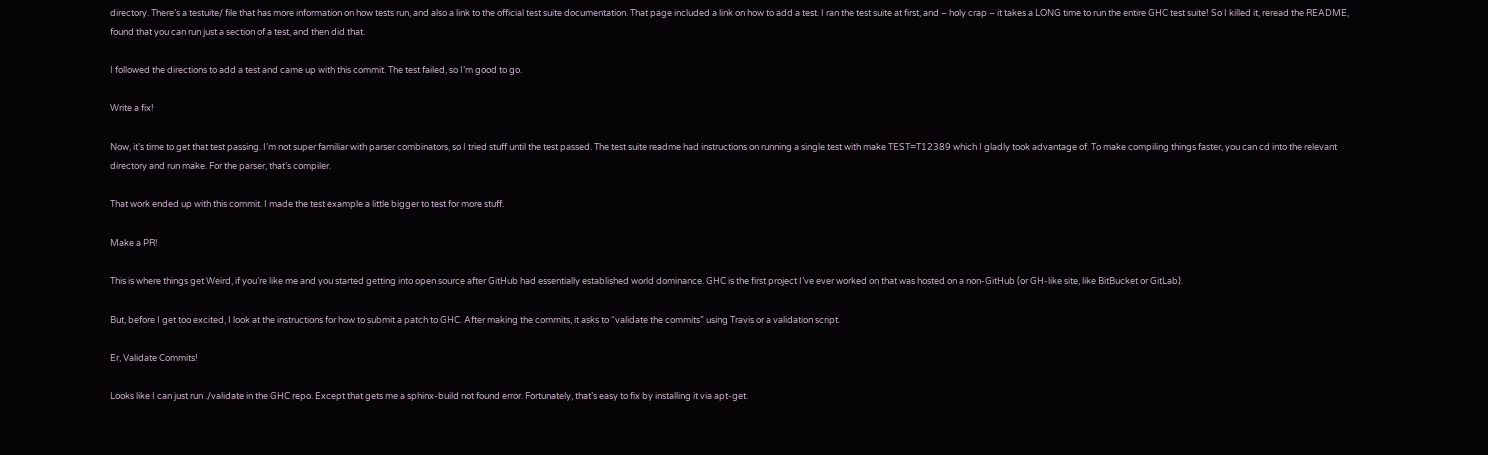directory. There’s a testuite/ file that has more information on how tests run, and also a link to the official test suite documentation. That page included a link on how to add a test. I ran the test suite at first, and – holy crap – it takes a LONG time to run the entire GHC test suite! So I killed it, reread the README, found that you can run just a section of a test, and then did that.

I followed the directions to add a test and came up with this commit. The test failed, so I’m good to go.

Write a fix!

Now, it’s time to get that test passing. I’m not super familiar with parser combinators, so I tried stuff until the test passed. The test suite readme had instructions on running a single test with make TEST=T12389 which I gladly took advantage of. To make compiling things faster, you can cd into the relevant directory and run make. For the parser, that’s compiler.

That work ended up with this commit. I made the test example a little bigger to test for more stuff.

Make a PR!

This is where things get Weird, if you’re like me and you started getting into open source after GitHub had essentially established world dominance. GHC is the first project I’ve ever worked on that was hosted on a non-GitHub (or GH-like site, like BitBucket or GitLab).

But, before I get too excited, I look at the instructions for how to submit a patch to GHC. After making the commits, it asks to “validate the commits” using Travis or a validation script.

Er, Validate Commits!

Looks like I can just run ./validate in the GHC repo. Except that gets me a sphinx-build not found error. Fortunately, that’s easy to fix by installing it via apt-get.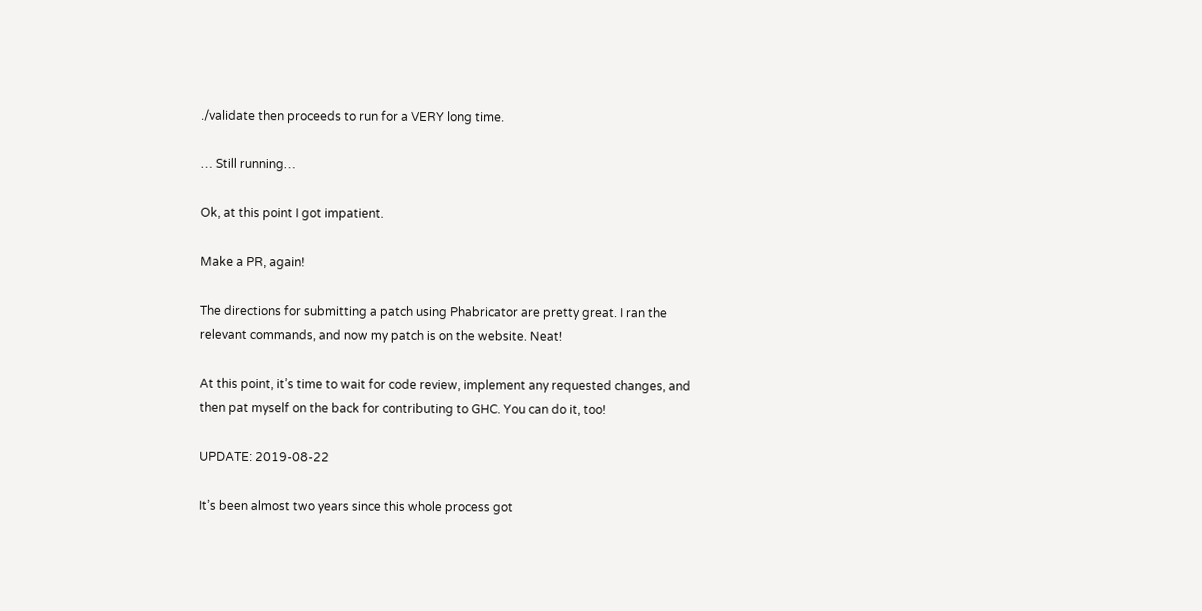./validate then proceeds to run for a VERY long time.

… Still running…

Ok, at this point I got impatient.

Make a PR, again!

The directions for submitting a patch using Phabricator are pretty great. I ran the relevant commands, and now my patch is on the website. Neat!

At this point, it’s time to wait for code review, implement any requested changes, and then pat myself on the back for contributing to GHC. You can do it, too!

UPDATE: 2019-08-22

It’s been almost two years since this whole process got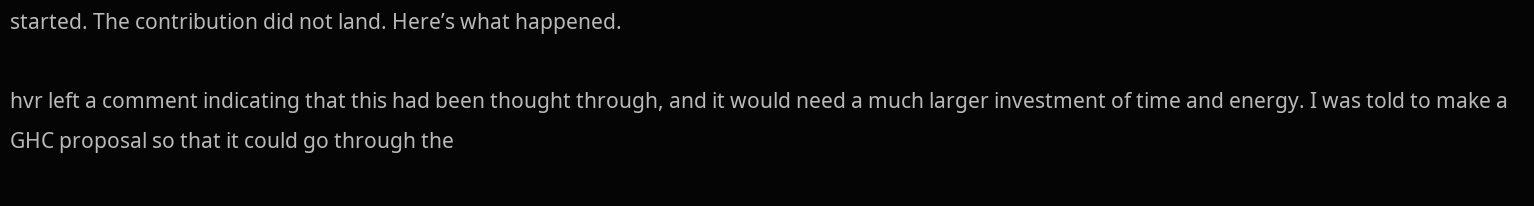started. The contribution did not land. Here’s what happened.

hvr left a comment indicating that this had been thought through, and it would need a much larger investment of time and energy. I was told to make a GHC proposal so that it could go through the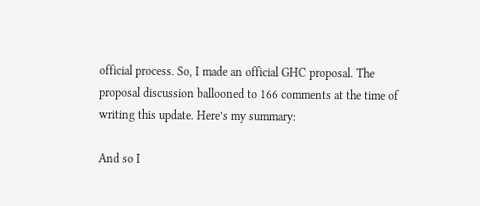official process. So, I made an official GHC proposal. The proposal discussion ballooned to 166 comments at the time of writing this update. Here’s my summary:

And so I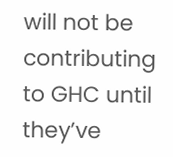will not be contributing to GHC until they’ve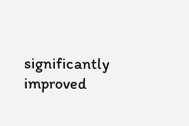significantly improved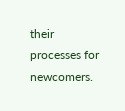their processes for newcomers.